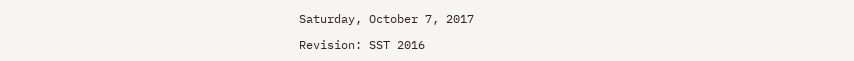Saturday, October 7, 2017

Revision: SST 2016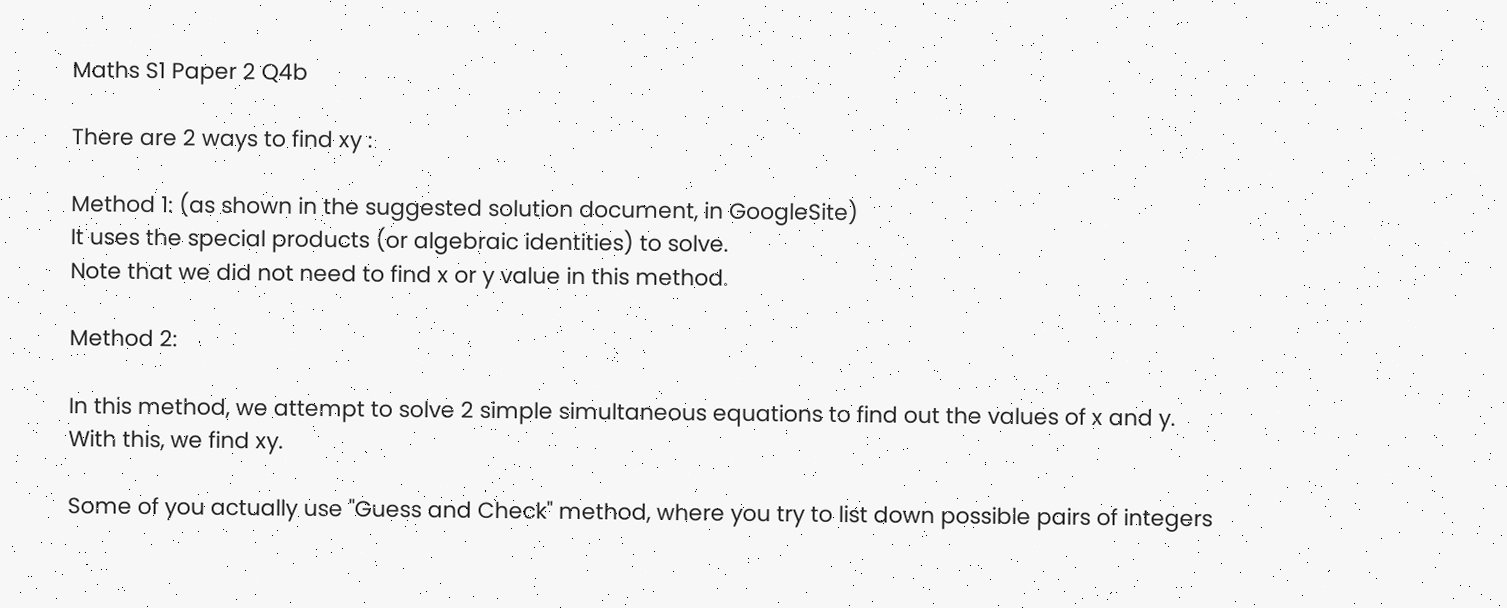Maths S1 Paper 2 Q4b

There are 2 ways to find xy :

Method 1: (as shown in the suggested solution document, in GoogleSite)
It uses the special products (or algebraic identities) to solve.
Note that we did not need to find x or y value in this method.

Method 2:

In this method, we attempt to solve 2 simple simultaneous equations to find out the values of x and y.
With this, we find xy.

Some of you actually use "Guess and Check" method, where you try to list down possible pairs of integers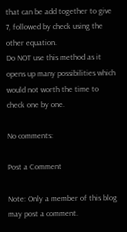that can be add together to give 7, followed by check using the other equation.
Do NOT use this method as it opens up many possibilities which would not worth the time to check one by one.

No comments:

Post a Comment

Note: Only a member of this blog may post a comment.